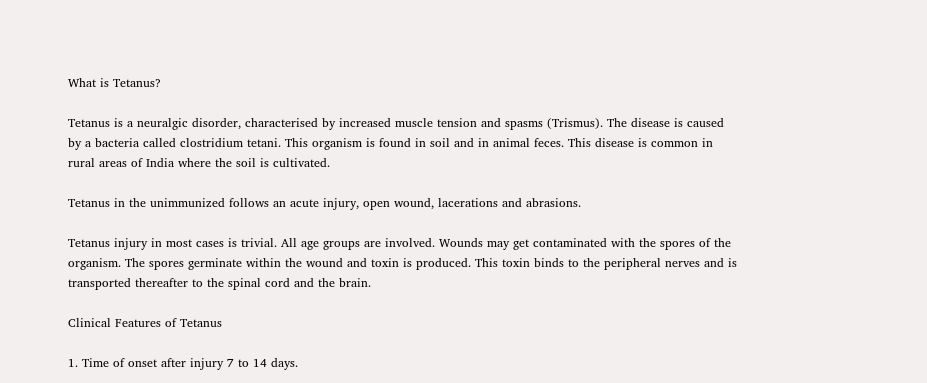What is Tetanus?

Tetanus is a neuralgic disorder, characterised by increased muscle tension and spasms (Trismus). The disease is caused by a bacteria called clostridium tetani. This organism is found in soil and in animal feces. This disease is common in rural areas of India where the soil is cultivated.

Tetanus in the unimmunized follows an acute injury, open wound, lacerations and abrasions.

Tetanus injury in most cases is trivial. All age groups are involved. Wounds may get contaminated with the spores of the organism. The spores germinate within the wound and toxin is produced. This toxin binds to the peripheral nerves and is transported thereafter to the spinal cord and the brain.

Clinical Features of Tetanus

1. Time of onset after injury 7 to 14 days.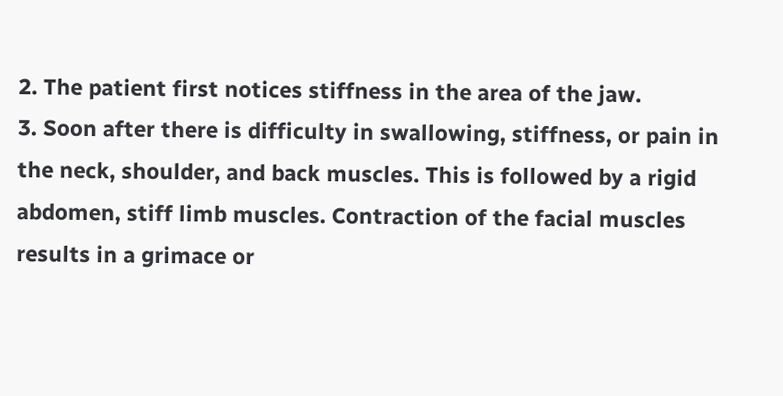2. The patient first notices stiffness in the area of the jaw.
3. Soon after there is difficulty in swallowing, stiffness, or pain in the neck, shoulder, and back muscles. This is followed by a rigid abdomen, stiff limb muscles. Contraction of the facial muscles results in a grimace or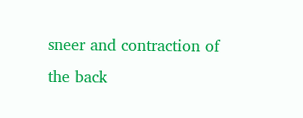sneer and contraction of the back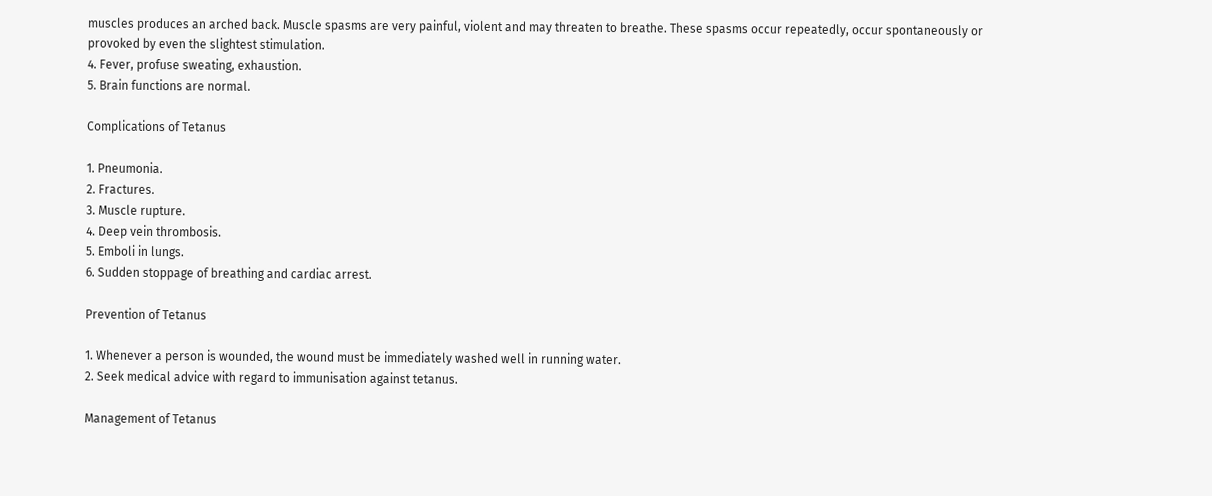muscles produces an arched back. Muscle spasms are very painful, violent and may threaten to breathe. These spasms occur repeatedly, occur spontaneously or provoked by even the slightest stimulation.
4. Fever, profuse sweating, exhaustion.
5. Brain functions are normal.

Complications of Tetanus

1. Pneumonia.
2. Fractures.
3. Muscle rupture.
4. Deep vein thrombosis.
5. Emboli in lungs.
6. Sudden stoppage of breathing and cardiac arrest.

Prevention of Tetanus

1. Whenever a person is wounded, the wound must be immediately washed well in running water.
2. Seek medical advice with regard to immunisation against tetanus.

Management of Tetanus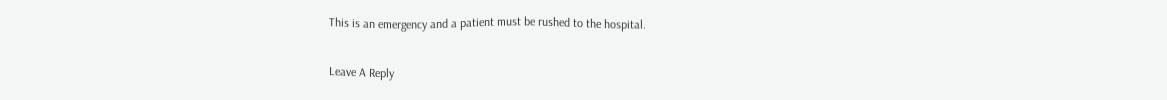This is an emergency and a patient must be rushed to the hospital.

Leave A Reply